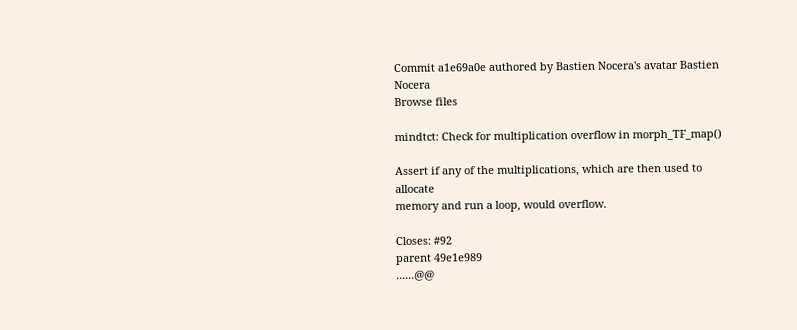Commit a1e69a0e authored by Bastien Nocera's avatar Bastien Nocera
Browse files

mindtct: Check for multiplication overflow in morph_TF_map()

Assert if any of the multiplications, which are then used to allocate
memory and run a loop, would overflow.

Closes: #92
parent 49e1e989
......@@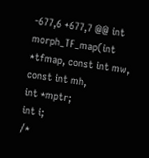-677,6 +677,7 @@ int morph_TF_map(int *tfmap, const int mw, const int mh,
int *mptr;
int i;
/*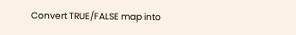Convert TRUE/FALSE map into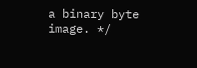a binary byte image. */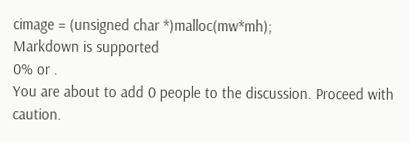cimage = (unsigned char *)malloc(mw*mh);
Markdown is supported
0% or .
You are about to add 0 people to the discussion. Proceed with caution.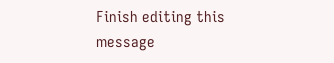Finish editing this message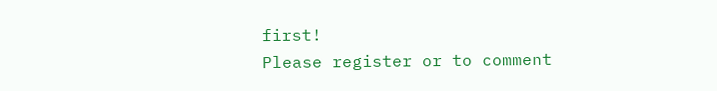first!
Please register or to comment